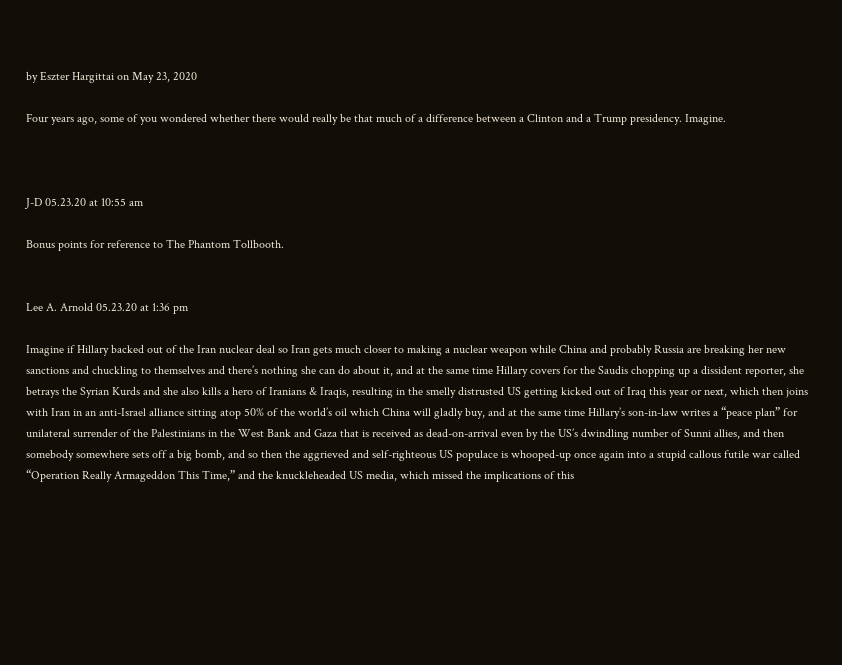by Eszter Hargittai on May 23, 2020

Four years ago, some of you wondered whether there would really be that much of a difference between a Clinton and a Trump presidency. Imagine.



J-D 05.23.20 at 10:55 am

Bonus points for reference to The Phantom Tollbooth.


Lee A. Arnold 05.23.20 at 1:36 pm

Imagine if Hillary backed out of the Iran nuclear deal so Iran gets much closer to making a nuclear weapon while China and probably Russia are breaking her new sanctions and chuckling to themselves and there’s nothing she can do about it, and at the same time Hillary covers for the Saudis chopping up a dissident reporter, she betrays the Syrian Kurds and she also kills a hero of Iranians & Iraqis, resulting in the smelly distrusted US getting kicked out of Iraq this year or next, which then joins with Iran in an anti-Israel alliance sitting atop 50% of the world’s oil which China will gladly buy, and at the same time Hillary’s son-in-law writes a “peace plan” for unilateral surrender of the Palestinians in the West Bank and Gaza that is received as dead-on-arrival even by the US’s dwindling number of Sunni allies, and then somebody somewhere sets off a big bomb, and so then the aggrieved and self-righteous US populace is whooped-up once again into a stupid callous futile war called “Operation Really Armageddon This Time,” and the knuckleheaded US media, which missed the implications of this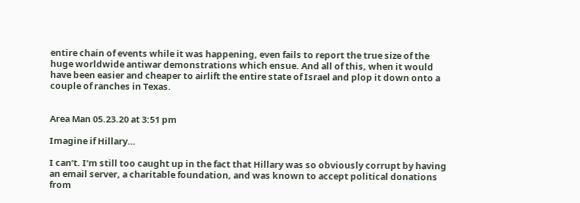entire chain of events while it was happening, even fails to report the true size of the huge worldwide antiwar demonstrations which ensue. And all of this, when it would have been easier and cheaper to airlift the entire state of Israel and plop it down onto a couple of ranches in Texas.


Area Man 05.23.20 at 3:51 pm

Imagine if Hillary…

I can’t. I’m still too caught up in the fact that Hillary was so obviously corrupt by having an email server, a charitable foundation, and was known to accept political donations from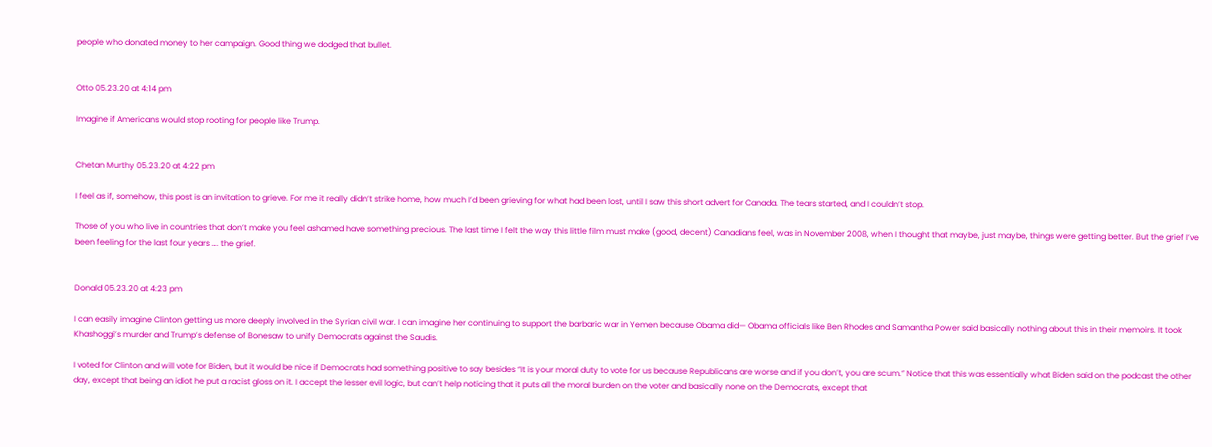people who donated money to her campaign. Good thing we dodged that bullet.


Otto 05.23.20 at 4:14 pm

Imagine if Americans would stop rooting for people like Trump.


Chetan Murthy 05.23.20 at 4:22 pm

I feel as if, somehow, this post is an invitation to grieve. For me it really didn’t strike home, how much I’d been grieving for what had been lost, until I saw this short advert for Canada. The tears started, and I couldn’t stop.

Those of you who live in countries that don’t make you feel ashamed have something precious. The last time I felt the way this little film must make (good, decent) Canadians feel, was in November 2008, when I thought that maybe, just maybe, things were getting better. But the grief I’ve been feeling for the last four years …. the grief.


Donald 05.23.20 at 4:23 pm

I can easily imagine Clinton getting us more deeply involved in the Syrian civil war. I can imagine her continuing to support the barbaric war in Yemen because Obama did— Obama officials like Ben Rhodes and Samantha Power said basically nothing about this in their memoirs. It took Khashoggi’s murder and Trump’s defense of Bonesaw to unify Democrats against the Saudis.

I voted for Clinton and will vote for Biden, but it would be nice if Democrats had something positive to say besides “It is your moral duty to vote for us because Republicans are worse and if you don’t, you are scum.” Notice that this was essentially what Biden said on the podcast the other day, except that being an idiot he put a racist gloss on it. I accept the lesser evil logic, but can’t help noticing that it puts all the moral burden on the voter and basically none on the Democrats, except that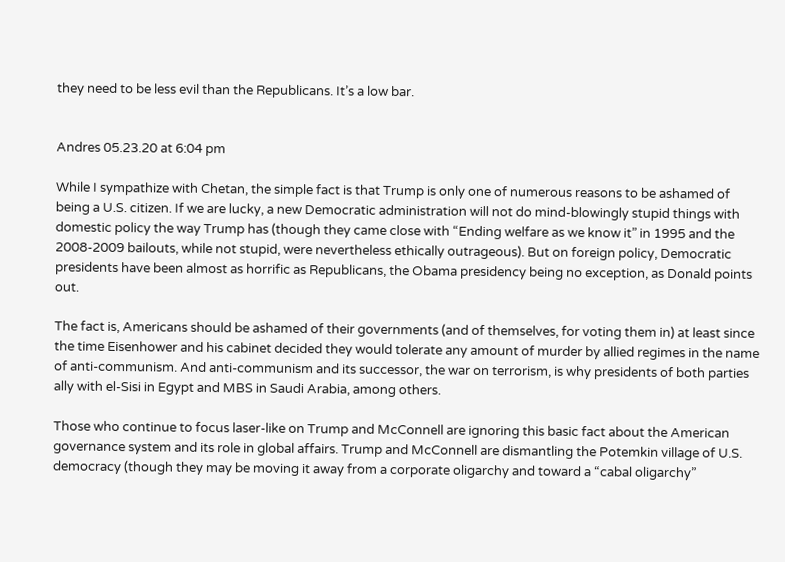they need to be less evil than the Republicans. It’s a low bar.


Andres 05.23.20 at 6:04 pm

While I sympathize with Chetan, the simple fact is that Trump is only one of numerous reasons to be ashamed of being a U.S. citizen. If we are lucky, a new Democratic administration will not do mind-blowingly stupid things with domestic policy the way Trump has (though they came close with “Ending welfare as we know it” in 1995 and the 2008-2009 bailouts, while not stupid, were nevertheless ethically outrageous). But on foreign policy, Democratic presidents have been almost as horrific as Republicans, the Obama presidency being no exception, as Donald points out.

The fact is, Americans should be ashamed of their governments (and of themselves, for voting them in) at least since the time Eisenhower and his cabinet decided they would tolerate any amount of murder by allied regimes in the name of anti-communism. And anti-communism and its successor, the war on terrorism, is why presidents of both parties ally with el-Sisi in Egypt and MBS in Saudi Arabia, among others.

Those who continue to focus laser-like on Trump and McConnell are ignoring this basic fact about the American governance system and its role in global affairs. Trump and McConnell are dismantling the Potemkin village of U.S. democracy (though they may be moving it away from a corporate oligarchy and toward a “cabal oligarchy”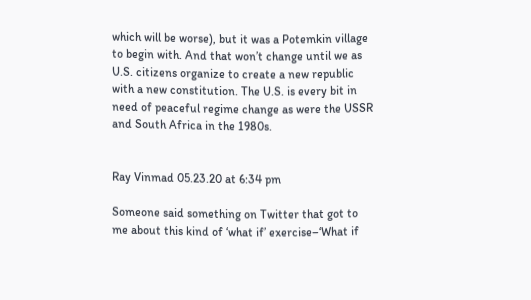which will be worse), but it was a Potemkin village to begin with. And that won’t change until we as U.S. citizens organize to create a new republic with a new constitution. The U.S. is every bit in need of peaceful regime change as were the USSR and South Africa in the 1980s.


Ray Vinmad 05.23.20 at 6:34 pm

Someone said something on Twitter that got to me about this kind of ‘what if’ exercise–‘What if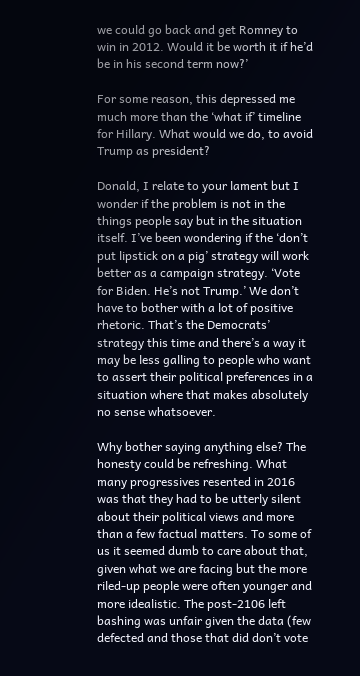we could go back and get Romney to win in 2012. Would it be worth it if he’d be in his second term now?’

For some reason, this depressed me much more than the ‘what if’ timeline for Hillary. What would we do, to avoid Trump as president?

Donald, I relate to your lament but I wonder if the problem is not in the things people say but in the situation itself. I’ve been wondering if the ‘don’t put lipstick on a pig’ strategy will work better as a campaign strategy. ‘Vote for Biden. He’s not Trump.’ We don’t have to bother with a lot of positive rhetoric. That’s the Democrats’ strategy this time and there’s a way it may be less galling to people who want to assert their political preferences in a situation where that makes absolutely no sense whatsoever.

Why bother saying anything else? The honesty could be refreshing. What many progressives resented in 2016 was that they had to be utterly silent about their political views and more than a few factual matters. To some of us it seemed dumb to care about that, given what we are facing but the more riled-up people were often younger and more idealistic. The post-2106 left bashing was unfair given the data (few defected and those that did don’t vote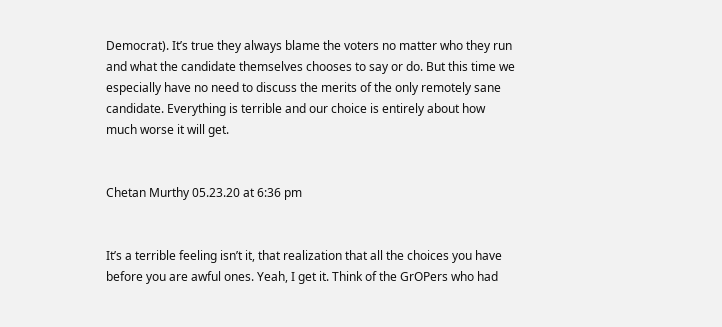Democrat). It’s true they always blame the voters no matter who they run and what the candidate themselves chooses to say or do. But this time we especially have no need to discuss the merits of the only remotely sane candidate. Everything is terrible and our choice is entirely about how much worse it will get.


Chetan Murthy 05.23.20 at 6:36 pm


It’s a terrible feeling isn’t it, that realization that all the choices you have before you are awful ones. Yeah, I get it. Think of the GrOPers who had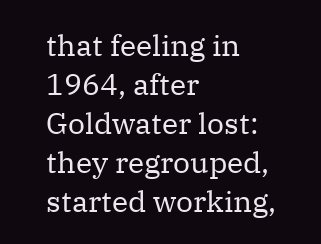that feeling in 1964, after Goldwater lost: they regrouped, started working,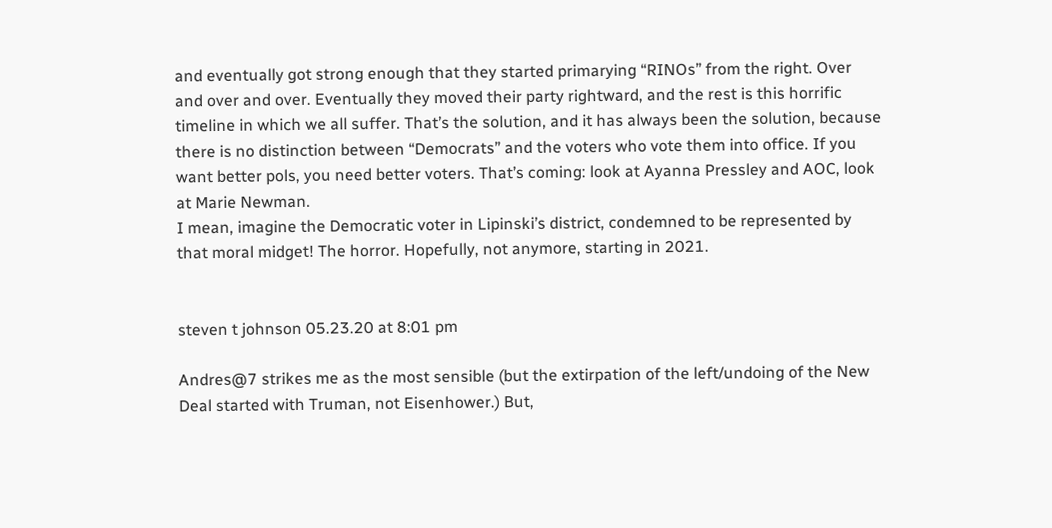and eventually got strong enough that they started primarying “RINOs” from the right. Over and over and over. Eventually they moved their party rightward, and the rest is this horrific timeline in which we all suffer. That’s the solution, and it has always been the solution, because there is no distinction between “Democrats” and the voters who vote them into office. If you want better pols, you need better voters. That’s coming: look at Ayanna Pressley and AOC, look at Marie Newman.
I mean, imagine the Democratic voter in Lipinski’s district, condemned to be represented by that moral midget! The horror. Hopefully, not anymore, starting in 2021.


steven t johnson 05.23.20 at 8:01 pm

Andres@7 strikes me as the most sensible (but the extirpation of the left/undoing of the New Deal started with Truman, not Eisenhower.) But,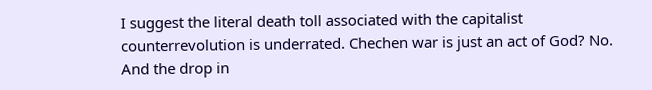I suggest the literal death toll associated with the capitalist counterrevolution is underrated. Chechen war is just an act of God? No. And the drop in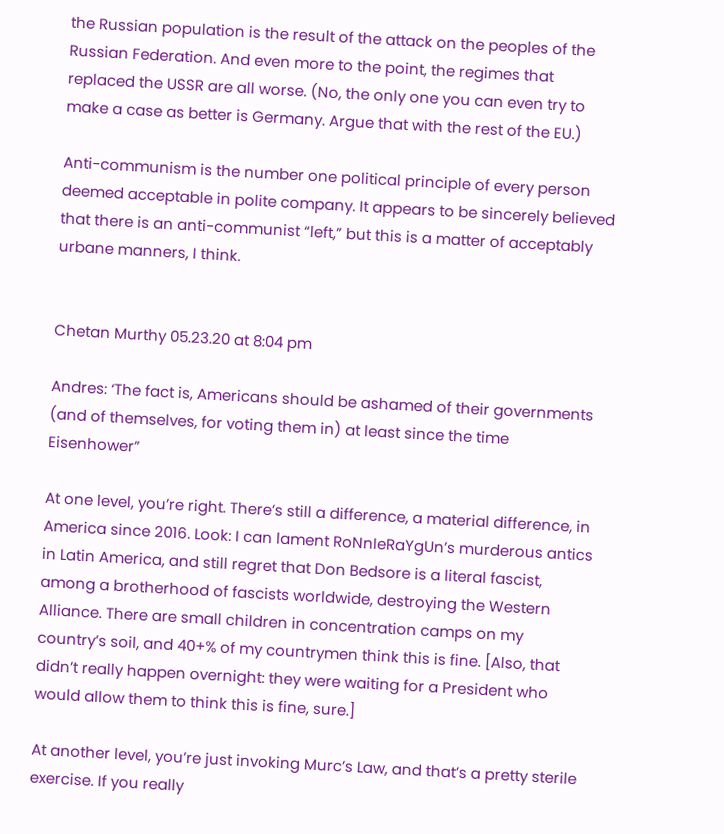the Russian population is the result of the attack on the peoples of the Russian Federation. And even more to the point, the regimes that replaced the USSR are all worse. (No, the only one you can even try to make a case as better is Germany. Argue that with the rest of the EU.)

Anti-communism is the number one political principle of every person deemed acceptable in polite company. It appears to be sincerely believed that there is an anti-communist “left,” but this is a matter of acceptably urbane manners, I think.


Chetan Murthy 05.23.20 at 8:04 pm

Andres: ‘The fact is, Americans should be ashamed of their governments (and of themselves, for voting them in) at least since the time Eisenhower”

At one level, you’re right. There’s still a difference, a material difference, in America since 2016. Look: I can lament RoNnIeRaYgUn’s murderous antics in Latin America, and still regret that Don Bedsore is a literal fascist, among a brotherhood of fascists worldwide, destroying the Western Alliance. There are small children in concentration camps on my country’s soil, and 40+% of my countrymen think this is fine. [Also, that didn’t really happen overnight: they were waiting for a President who would allow them to think this is fine, sure.]

At another level, you’re just invoking Murc’s Law, and that’s a pretty sterile exercise. If you really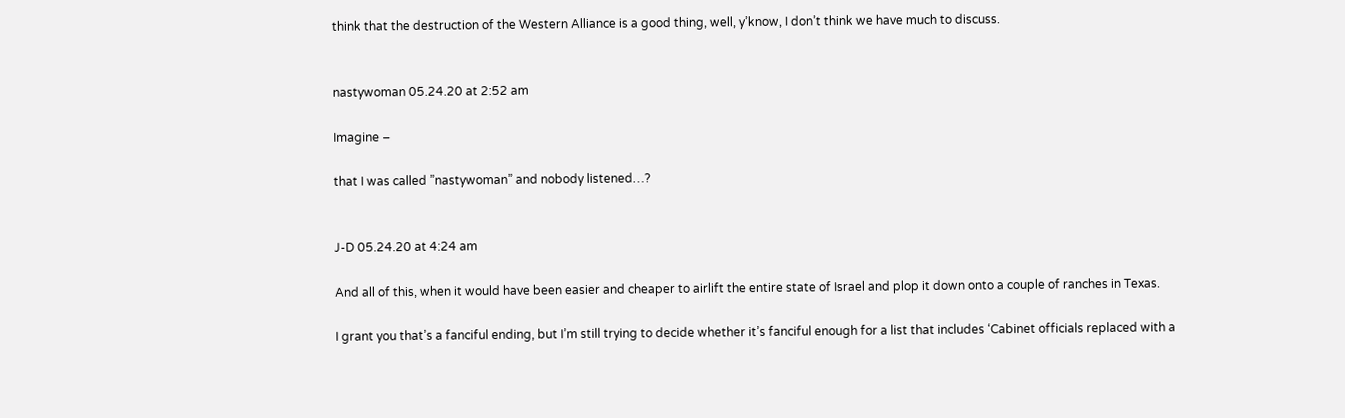think that the destruction of the Western Alliance is a good thing, well, y’know, I don’t think we have much to discuss.


nastywoman 05.24.20 at 2:52 am

Imagine –

that I was called ”nastywoman” and nobody listened…?


J-D 05.24.20 at 4:24 am

And all of this, when it would have been easier and cheaper to airlift the entire state of Israel and plop it down onto a couple of ranches in Texas.

I grant you that’s a fanciful ending, but I’m still trying to decide whether it’s fanciful enough for a list that includes ‘Cabinet officials replaced with a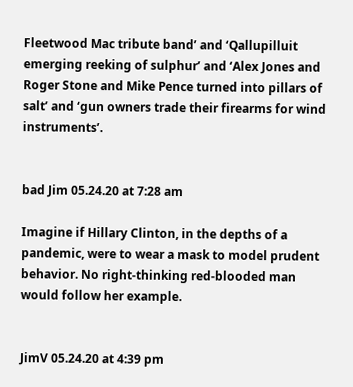Fleetwood Mac tribute band’ and ‘Qallupilluit emerging reeking of sulphur’ and ‘Alex Jones and Roger Stone and Mike Pence turned into pillars of salt’ and ‘gun owners trade their firearms for wind instruments’.


bad Jim 05.24.20 at 7:28 am

Imagine if Hillary Clinton, in the depths of a pandemic, were to wear a mask to model prudent behavior. No right-thinking red-blooded man would follow her example.


JimV 05.24.20 at 4:39 pm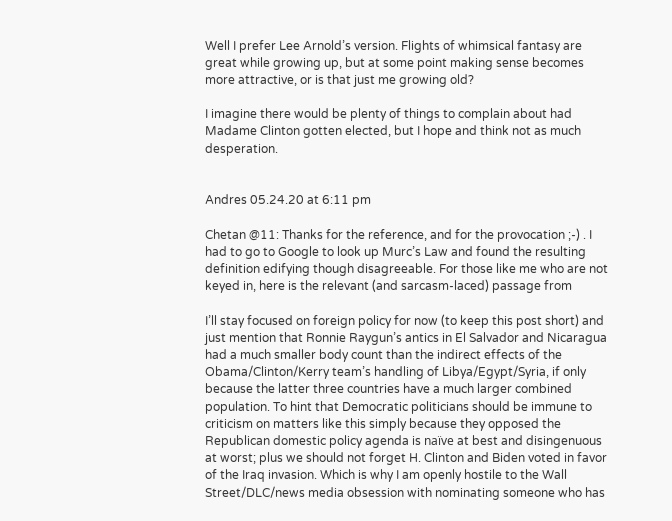Well I prefer Lee Arnold’s version. Flights of whimsical fantasy are great while growing up, but at some point making sense becomes more attractive, or is that just me growing old?

I imagine there would be plenty of things to complain about had Madame Clinton gotten elected, but I hope and think not as much desperation.


Andres 05.24.20 at 6:11 pm

Chetan @11: Thanks for the reference, and for the provocation ;-) . I had to go to Google to look up Murc’s Law and found the resulting definition edifying though disagreeable. For those like me who are not keyed in, here is the relevant (and sarcasm-laced) passage from

I’ll stay focused on foreign policy for now (to keep this post short) and just mention that Ronnie Raygun’s antics in El Salvador and Nicaragua had a much smaller body count than the indirect effects of the Obama/Clinton/Kerry team’s handling of Libya/Egypt/Syria, if only because the latter three countries have a much larger combined population. To hint that Democratic politicians should be immune to criticism on matters like this simply because they opposed the Republican domestic policy agenda is naïve at best and disingenuous at worst; plus we should not forget H. Clinton and Biden voted in favor of the Iraq invasion. Which is why I am openly hostile to the Wall Street/DLC/news media obsession with nominating someone who has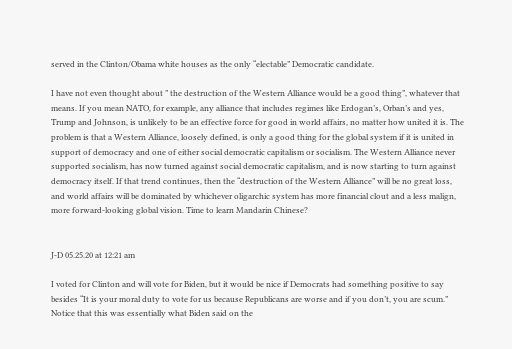served in the Clinton/Obama white houses as the only “electable” Democratic candidate.

I have not even thought about ” the destruction of the Western Alliance would be a good thing”, whatever that means. If you mean NATO, for example, any alliance that includes regimes like Erdogan’s, Orban’s and yes, Trump and Johnson, is unlikely to be an effective force for good in world affairs, no matter how united it is. The problem is that a Western Alliance, loosely defined, is only a good thing for the global system if it is united in support of democracy and one of either social democratic capitalism or socialism. The Western Alliance never supported socialism, has now turned against social democratic capitalism, and is now starting to turn against democracy itself. If that trend continues, then the “destruction of the Western Alliance” will be no great loss, and world affairs will be dominated by whichever oligarchic system has more financial clout and a less malign, more forward-looking global vision. Time to learn Mandarin Chinese?


J-D 05.25.20 at 12:21 am

I voted for Clinton and will vote for Biden, but it would be nice if Democrats had something positive to say besides “It is your moral duty to vote for us because Republicans are worse and if you don’t, you are scum.” Notice that this was essentially what Biden said on the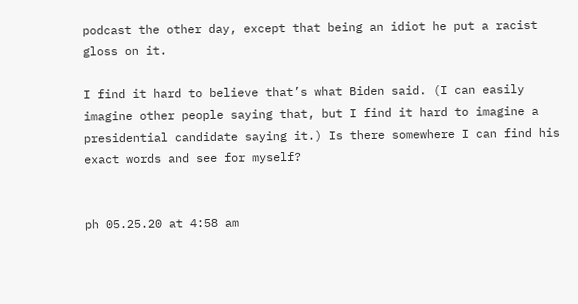podcast the other day, except that being an idiot he put a racist gloss on it.

I find it hard to believe that’s what Biden said. (I can easily imagine other people saying that, but I find it hard to imagine a presidential candidate saying it.) Is there somewhere I can find his exact words and see for myself?


ph 05.25.20 at 4:58 am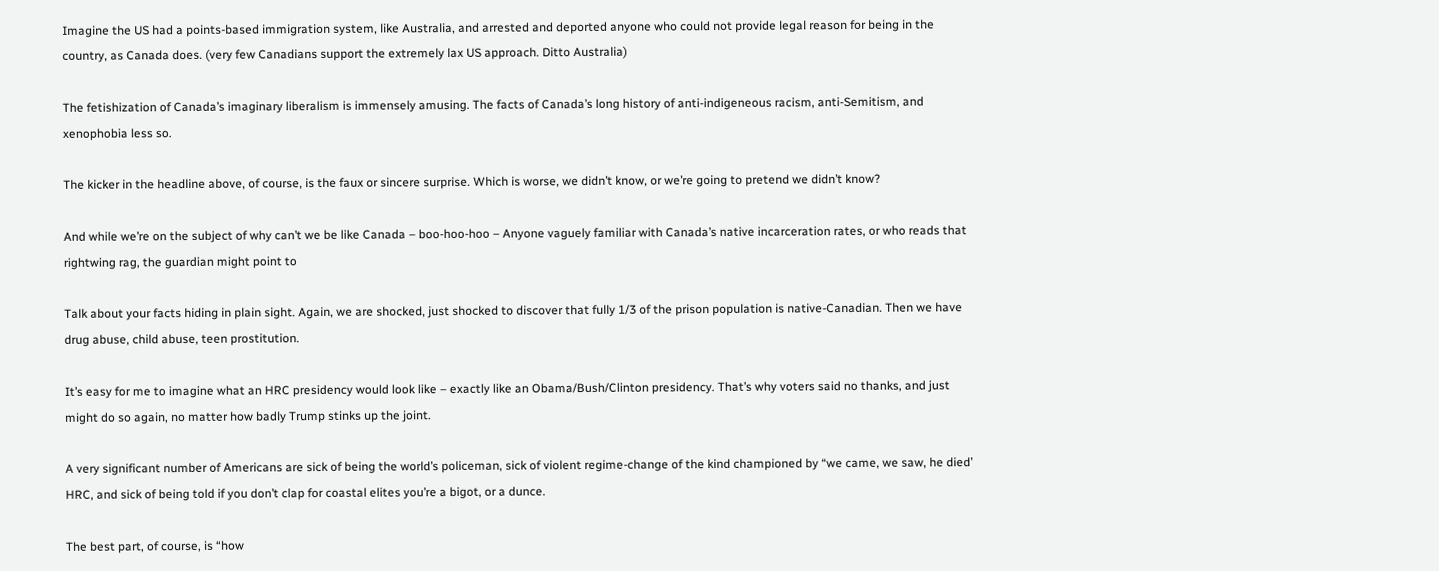Imagine the US had a points-based immigration system, like Australia, and arrested and deported anyone who could not provide legal reason for being in the country, as Canada does. (very few Canadians support the extremely lax US approach. Ditto Australia)

The fetishization of Canada’s imaginary liberalism is immensely amusing. The facts of Canada’s long history of anti-indigeneous racism, anti-Semitism, and xenophobia less so.

The kicker in the headline above, of course, is the faux or sincere surprise. Which is worse, we didn’t know, or we’re going to pretend we didn’t know?

And while we’re on the subject of why can’t we be like Canada – boo-hoo-hoo – Anyone vaguely familiar with Canada’s native incarceration rates, or who reads that rightwing rag, the guardian might point to

Talk about your facts hiding in plain sight. Again, we are shocked, just shocked to discover that fully 1/3 of the prison population is native-Canadian. Then we have drug abuse, child abuse, teen prostitution.

It’s easy for me to imagine what an HRC presidency would look like – exactly like an Obama/Bush/Clinton presidency. That’s why voters said no thanks, and just might do so again, no matter how badly Trump stinks up the joint.

A very significant number of Americans are sick of being the world’s policeman, sick of violent regime-change of the kind championed by “we came, we saw, he died’ HRC, and sick of being told if you don’t clap for coastal elites you’re a bigot, or a dunce.

The best part, of course, is “how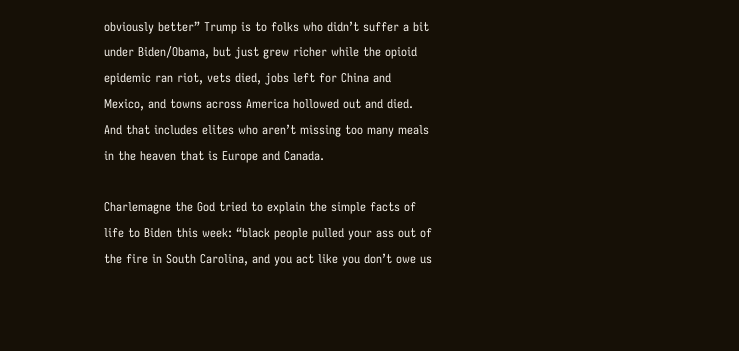obviously better” Trump is to folks who didn’t suffer a bit under Biden/Obama, but just grew richer while the opioid epidemic ran riot, vets died, jobs left for China and Mexico, and towns across America hollowed out and died. And that includes elites who aren’t missing too many meals in the heaven that is Europe and Canada.

Charlemagne the God tried to explain the simple facts of life to Biden this week: “black people pulled your ass out of the fire in South Carolina, and you act like you don’t owe us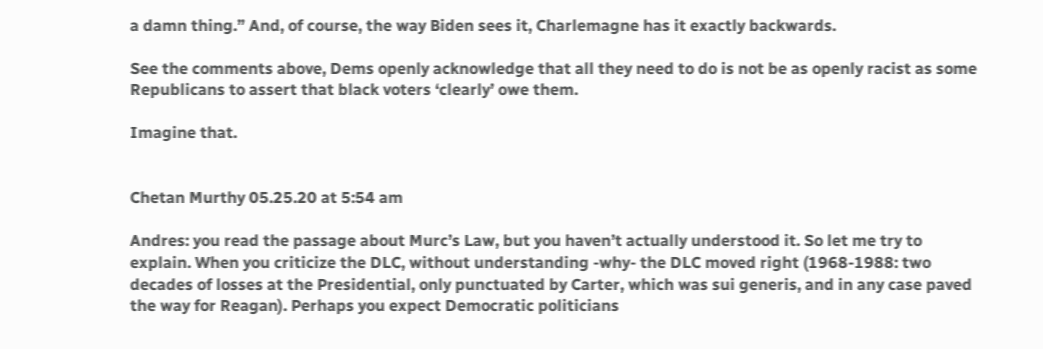a damn thing.” And, of course, the way Biden sees it, Charlemagne has it exactly backwards.

See the comments above, Dems openly acknowledge that all they need to do is not be as openly racist as some Republicans to assert that black voters ‘clearly’ owe them.

Imagine that.


Chetan Murthy 05.25.20 at 5:54 am

Andres: you read the passage about Murc’s Law, but you haven’t actually understood it. So let me try to explain. When you criticize the DLC, without understanding -why- the DLC moved right (1968-1988: two decades of losses at the Presidential, only punctuated by Carter, which was sui generis, and in any case paved the way for Reagan). Perhaps you expect Democratic politicians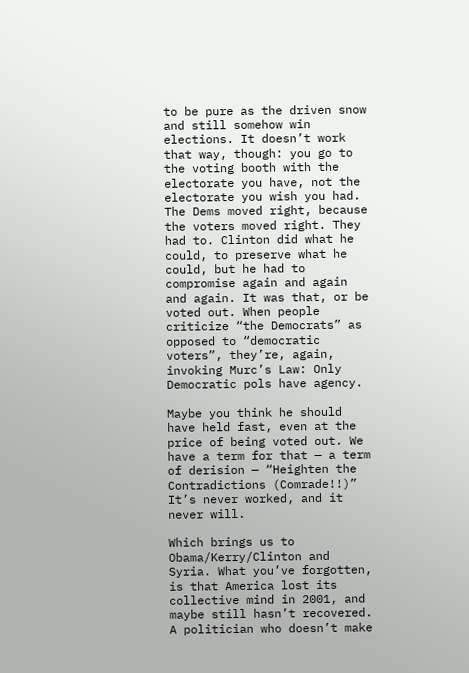to be pure as the driven snow and still somehow win elections. It doesn’t work that way, though: you go to the voting booth with the electorate you have, not the electorate you wish you had. The Dems moved right, because the voters moved right. They had to. Clinton did what he could, to preserve what he could, but he had to compromise again and again and again. It was that, or be voted out. When people criticize “the Democrats” as opposed to “democratic voters”, they’re, again, invoking Murc’s Law: Only Democratic pols have agency.

Maybe you think he should have held fast, even at the price of being voted out. We have a term for that — a term of derision — “Heighten the Contradictions (Comrade!!)” It’s never worked, and it never will.

Which brings us to Obama/Kerry/Clinton and Syria. What you’ve forgotten, is that America lost its collective mind in 2001, and maybe still hasn’t recovered. A politician who doesn’t make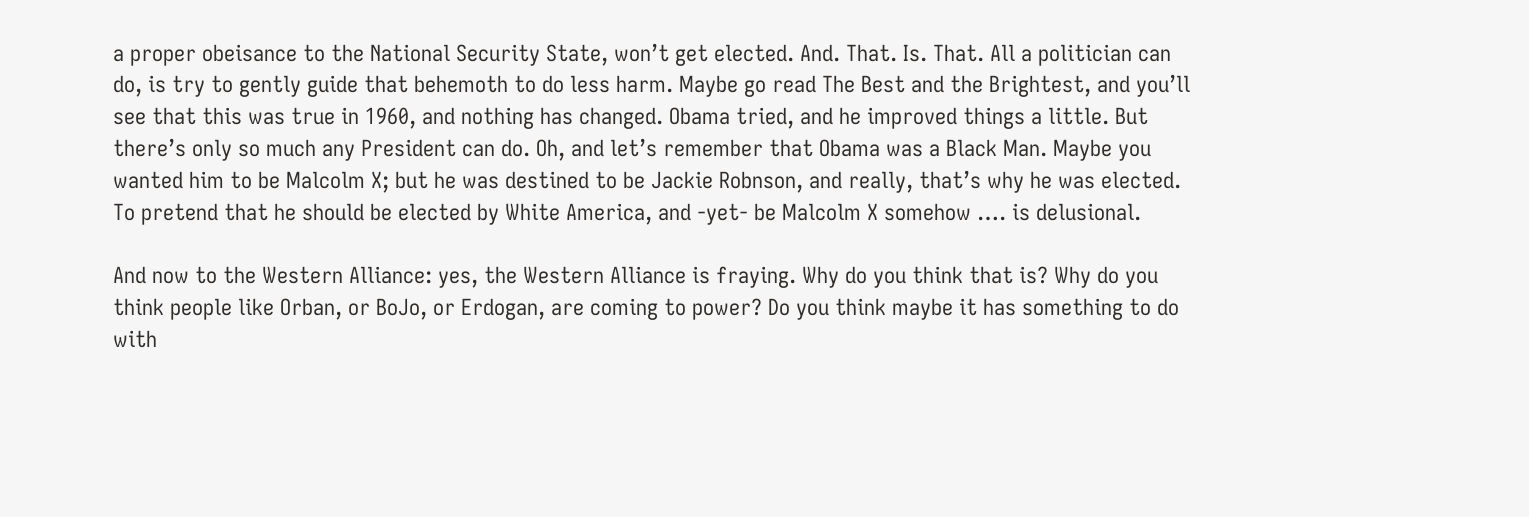a proper obeisance to the National Security State, won’t get elected. And. That. Is. That. All a politician can do, is try to gently guide that behemoth to do less harm. Maybe go read The Best and the Brightest, and you’ll see that this was true in 1960, and nothing has changed. Obama tried, and he improved things a little. But there’s only so much any President can do. Oh, and let’s remember that Obama was a Black Man. Maybe you wanted him to be Malcolm X; but he was destined to be Jackie Robnson, and really, that’s why he was elected. To pretend that he should be elected by White America, and -yet- be Malcolm X somehow …. is delusional.

And now to the Western Alliance: yes, the Western Alliance is fraying. Why do you think that is? Why do you think people like Orban, or BoJo, or Erdogan, are coming to power? Do you think maybe it has something to do with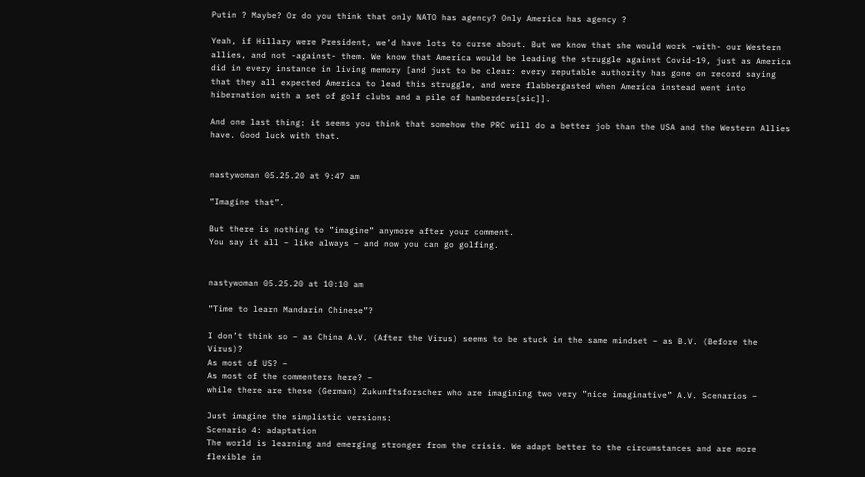Putin ? Maybe? Or do you think that only NATO has agency? Only America has agency ?

Yeah, if Hillary were President, we’d have lots to curse about. But we know that she would work -with- our Western allies, and not -against- them. We know that America would be leading the struggle against Covid-19, just as America did in every instance in living memory [and just to be clear: every reputable authority has gone on record saying that they all expected America to lead this struggle, and were flabbergasted when America instead went into hibernation with a set of golf clubs and a pile of hamberders[sic]].

And one last thing: it seems you think that somehow the PRC will do a better job than the USA and the Western Allies have. Good luck with that.


nastywoman 05.25.20 at 9:47 am

”Imagine that”.

But there is nothing to ”imagine” anymore after your comment.
You say it all – like always – and now you can go golfing.


nastywoman 05.25.20 at 10:10 am

”Time to learn Mandarin Chinese”?

I don’t think so – as China A.V. (After the Virus) seems to be stuck in the same mindset – as B.V. (Before the Virus)?
As most of US? –
As most of the commenters here? –
while there are these (German) Zukunftsforscher who are imagining two very ”nice imaginative” A.V. Scenarios –

Just imagine the simplistic versions:
Scenario 4: adaptation
The world is learning and emerging stronger from the crisis. We adapt better to the circumstances and are more flexible in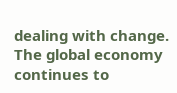dealing with change. The global economy continues to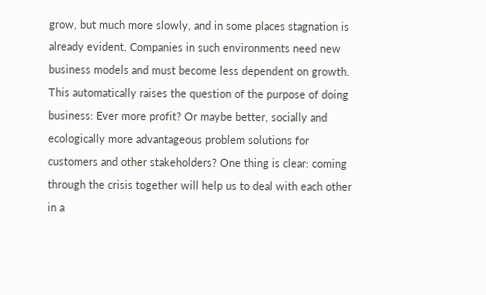grow, but much more slowly, and in some places stagnation is already evident. Companies in such environments need new business models and must become less dependent on growth. This automatically raises the question of the purpose of doing business: Ever more profit? Or maybe better, socially and ecologically more advantageous problem solutions for customers and other stakeholders? One thing is clear: coming through the crisis together will help us to deal with each other in a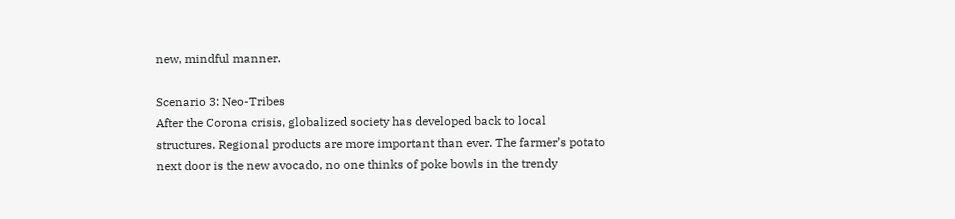new, mindful manner.

Scenario 3: Neo-Tribes
After the Corona crisis, globalized society has developed back to local structures. Regional products are more important than ever. The farmer’s potato next door is the new avocado, no one thinks of poke bowls in the trendy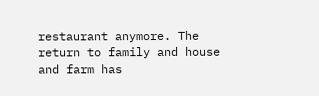restaurant anymore. The return to family and house and farm has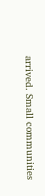arrived. Small communities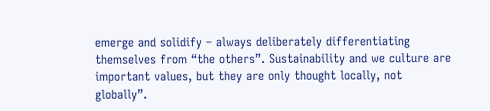emerge and solidify – always deliberately differentiating themselves from “the others”. Sustainability and we culture are important values, but they are only thought locally, not globally”.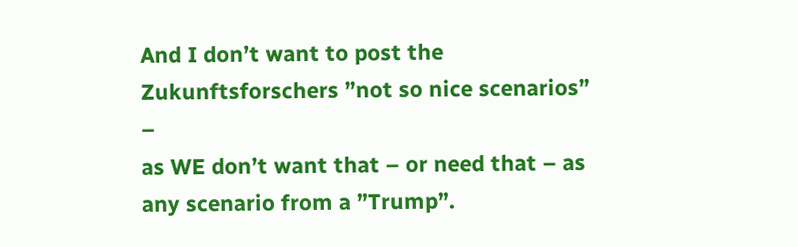And I don’t want to post the Zukunftsforschers ”not so nice scenarios” –
as WE don’t want that – or need that – as any scenario from a ”Trump”.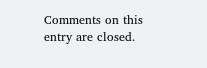Comments on this entry are closed.